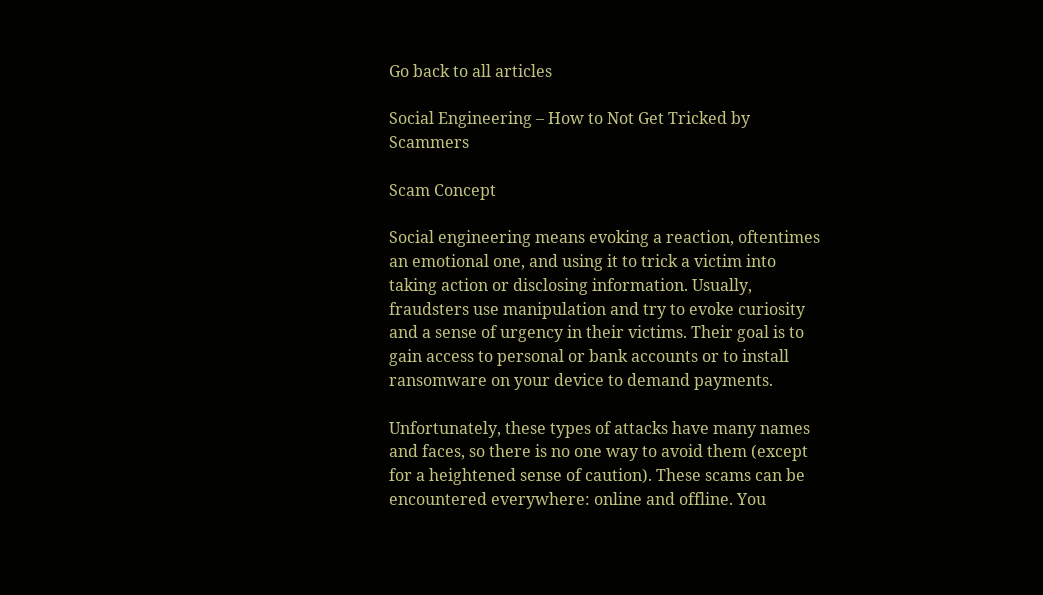Go back to all articles

Social Engineering – How to Not Get Tricked by Scammers

Scam Concept

Social engineering means evoking a reaction, oftentimes an emotional one, and using it to trick a victim into taking action or disclosing information. Usually, fraudsters use manipulation and try to evoke curiosity and a sense of urgency in their victims. Their goal is to gain access to personal or bank accounts or to install ransomware on your device to demand payments.

Unfortunately, these types of attacks have many names and faces, so there is no one way to avoid them (except for a heightened sense of caution). These scams can be encountered everywhere: online and offline. You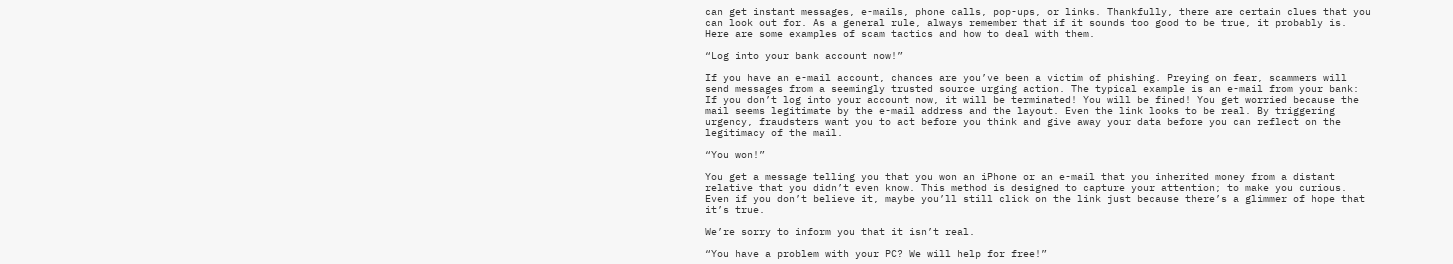can get instant messages, e-mails, phone calls, pop-ups, or links. Thankfully, there are certain clues that you can look out for. As a general rule, always remember that if it sounds too good to be true, it probably is. Here are some examples of scam tactics and how to deal with them.

“Log into your bank account now!”

If you have an e-mail account, chances are you’ve been a victim of phishing. Preying on fear, scammers will send messages from a seemingly trusted source urging action. The typical example is an e-mail from your bank: If you don’t log into your account now, it will be terminated! You will be fined! You get worried because the mail seems legitimate by the e-mail address and the layout. Even the link looks to be real. By triggering urgency, fraudsters want you to act before you think and give away your data before you can reflect on the legitimacy of the mail.

“You won!”

You get a message telling you that you won an iPhone or an e-mail that you inherited money from a distant relative that you didn’t even know. This method is designed to capture your attention; to make you curious. Even if you don’t believe it, maybe you’ll still click on the link just because there’s a glimmer of hope that it’s true.

We’re sorry to inform you that it isn’t real.

“You have a problem with your PC? We will help for free!”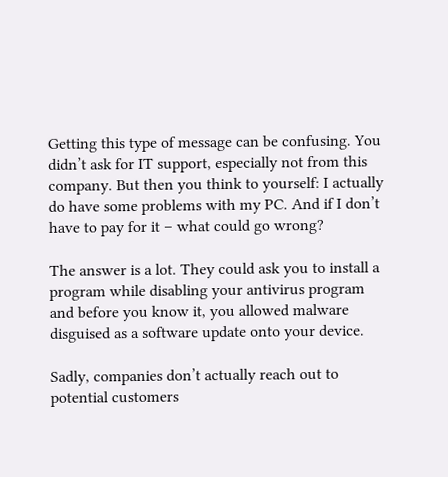Getting this type of message can be confusing. You didn’t ask for IT support, especially not from this company. But then you think to yourself: I actually do have some problems with my PC. And if I don’t have to pay for it – what could go wrong?

The answer is a lot. They could ask you to install a program while disabling your antivirus program and before you know it, you allowed malware disguised as a software update onto your device.

Sadly, companies don’t actually reach out to potential customers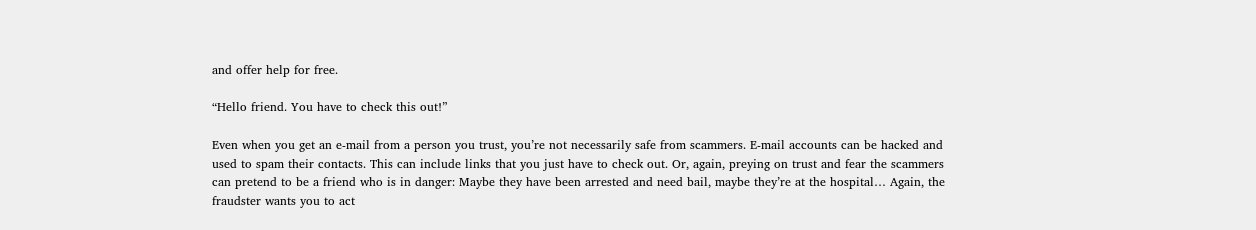and offer help for free.

“Hello friend. You have to check this out!”

Even when you get an e-mail from a person you trust, you’re not necessarily safe from scammers. E-mail accounts can be hacked and used to spam their contacts. This can include links that you just have to check out. Or, again, preying on trust and fear the scammers can pretend to be a friend who is in danger: Maybe they have been arrested and need bail, maybe they’re at the hospital… Again, the fraudster wants you to act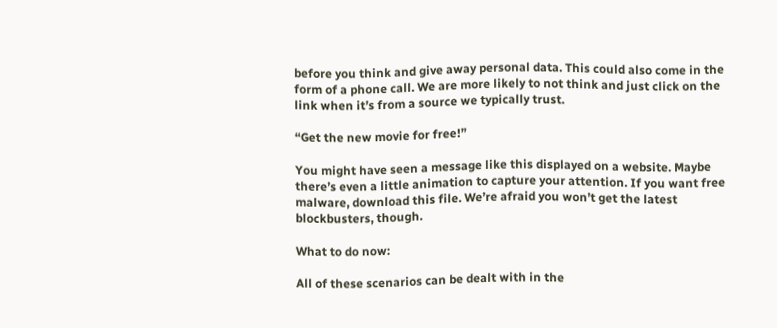before you think and give away personal data. This could also come in the form of a phone call. We are more likely to not think and just click on the link when it’s from a source we typically trust.

“Get the new movie for free!”

You might have seen a message like this displayed on a website. Maybe there’s even a little animation to capture your attention. If you want free malware, download this file. We’re afraid you won’t get the latest blockbusters, though.

What to do now:

All of these scenarios can be dealt with in the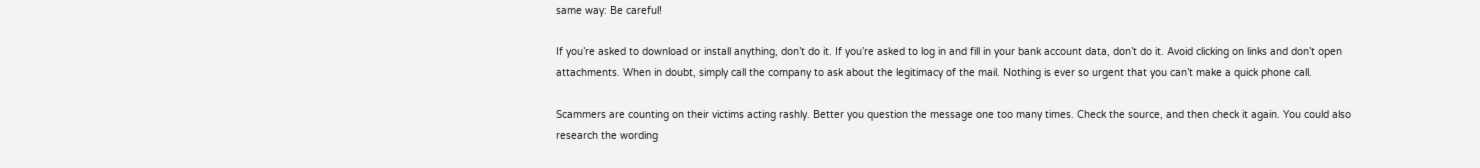same way: Be careful!

If you’re asked to download or install anything, don’t do it. If you’re asked to log in and fill in your bank account data, don’t do it. Avoid clicking on links and don’t open attachments. When in doubt, simply call the company to ask about the legitimacy of the mail. Nothing is ever so urgent that you can’t make a quick phone call.

Scammers are counting on their victims acting rashly. Better you question the message one too many times. Check the source, and then check it again. You could also research the wording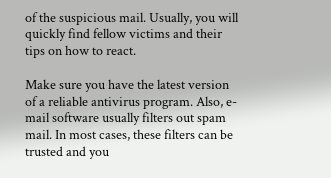of the suspicious mail. Usually, you will quickly find fellow victims and their tips on how to react.

Make sure you have the latest version of a reliable antivirus program. Also, e-mail software usually filters out spam mail. In most cases, these filters can be trusted and you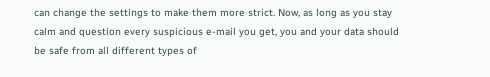can change the settings to make them more strict. Now, as long as you stay calm and question every suspicious e-mail you get, you and your data should be safe from all different types of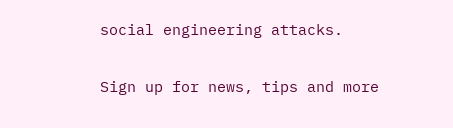social engineering attacks.

Sign up for news, tips and more